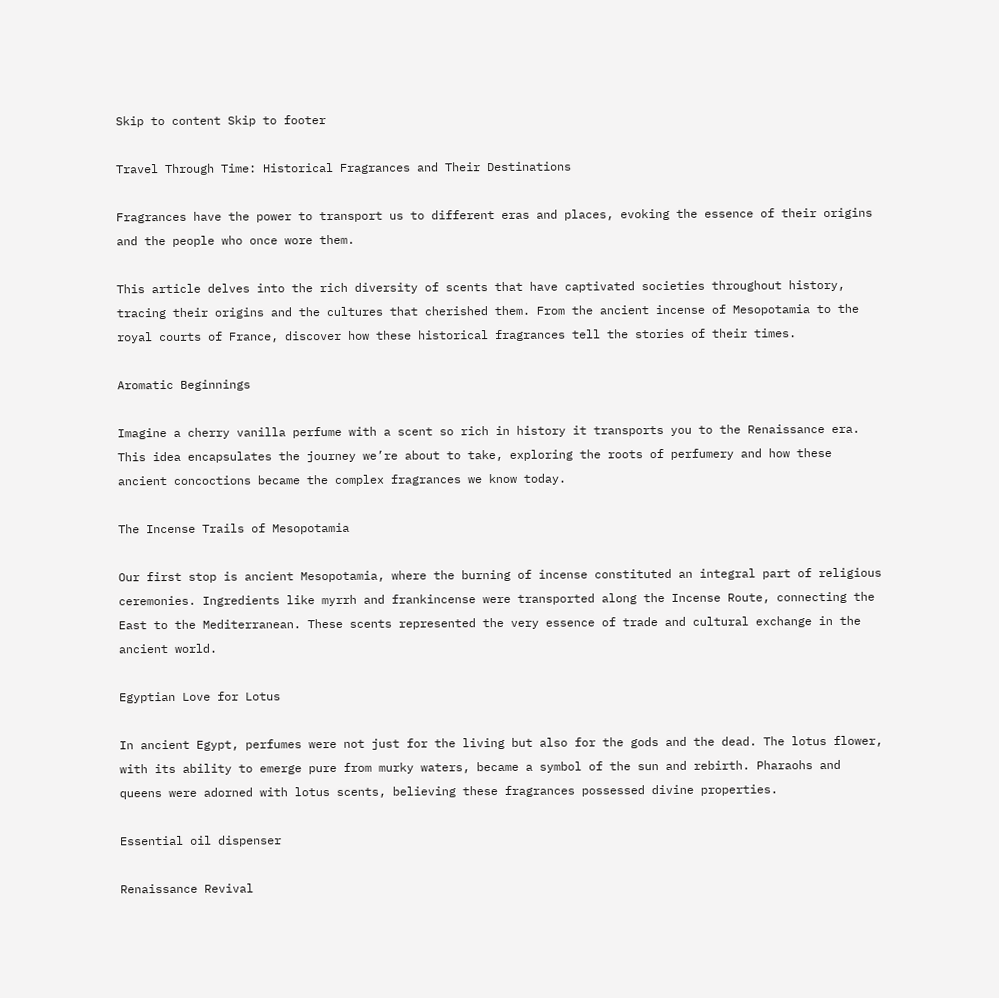Skip to content Skip to footer

Travel Through Time: Historical Fragrances and Their Destinations

Fragrances have the power to transport us to different eras and places, evoking the essence of their origins and the people who once wore them.

This article delves into the rich diversity of scents that have captivated societies throughout history, tracing their origins and the cultures that cherished them. From the ancient incense of Mesopotamia to the royal courts of France, discover how these historical fragrances tell the stories of their times.

Aromatic Beginnings

Imagine a cherry vanilla perfume with a scent so rich in history it transports you to the Renaissance era. This idea encapsulates the journey we’re about to take, exploring the roots of perfumery and how these ancient concoctions became the complex fragrances we know today.

The Incense Trails of Mesopotamia

Our first stop is ancient Mesopotamia, where the burning of incense constituted an integral part of religious ceremonies. Ingredients like myrrh and frankincense were transported along the Incense Route, connecting the East to the Mediterranean. These scents represented the very essence of trade and cultural exchange in the ancient world.

Egyptian Love for Lotus

In ancient Egypt, perfumes were not just for the living but also for the gods and the dead. The lotus flower, with its ability to emerge pure from murky waters, became a symbol of the sun and rebirth. Pharaohs and queens were adorned with lotus scents, believing these fragrances possessed divine properties.

Essential oil dispenser

Renaissance Revival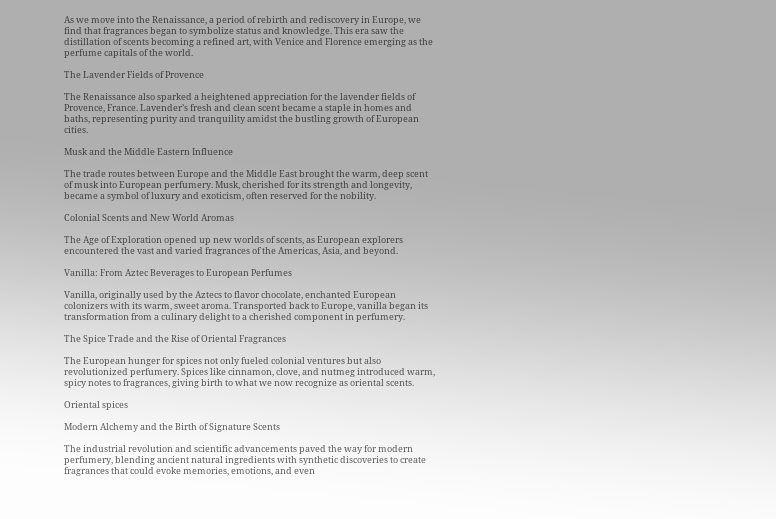As we move into the Renaissance, a period of rebirth and rediscovery in Europe, we find that fragrances began to symbolize status and knowledge. This era saw the distillation of scents becoming a refined art, with Venice and Florence emerging as the perfume capitals of the world.

The Lavender Fields of Provence

The Renaissance also sparked a heightened appreciation for the lavender fields of Provence, France. Lavender’s fresh and clean scent became a staple in homes and baths, representing purity and tranquility amidst the bustling growth of European cities.

Musk and the Middle Eastern Influence

The trade routes between Europe and the Middle East brought the warm, deep scent of musk into European perfumery. Musk, cherished for its strength and longevity, became a symbol of luxury and exoticism, often reserved for the nobility.

Colonial Scents and New World Aromas

The Age of Exploration opened up new worlds of scents, as European explorers encountered the vast and varied fragrances of the Americas, Asia, and beyond.

Vanilla: From Aztec Beverages to European Perfumes

Vanilla, originally used by the Aztecs to flavor chocolate, enchanted European colonizers with its warm, sweet aroma. Transported back to Europe, vanilla began its transformation from a culinary delight to a cherished component in perfumery.

The Spice Trade and the Rise of Oriental Fragrances

The European hunger for spices not only fueled colonial ventures but also revolutionized perfumery. Spices like cinnamon, clove, and nutmeg introduced warm, spicy notes to fragrances, giving birth to what we now recognize as oriental scents.

Oriental spices

Modern Alchemy and the Birth of Signature Scents

The industrial revolution and scientific advancements paved the way for modern perfumery, blending ancient natural ingredients with synthetic discoveries to create fragrances that could evoke memories, emotions, and even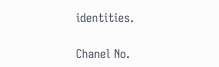identities.

Chanel No.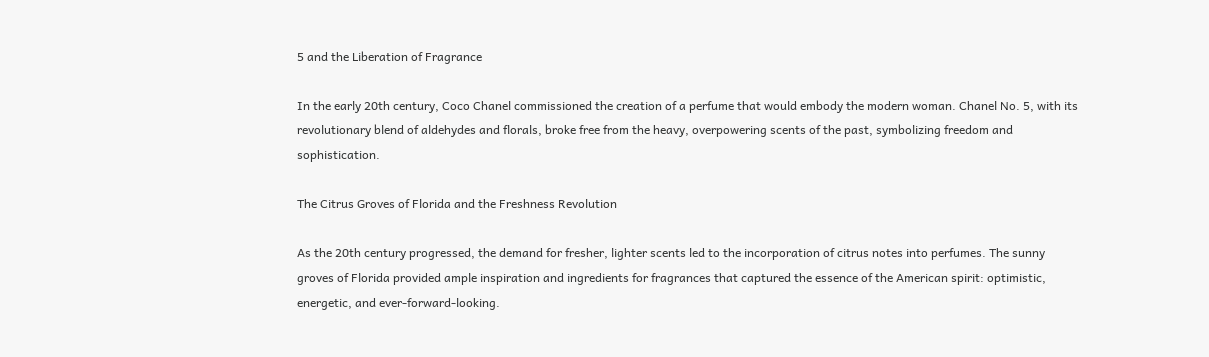5 and the Liberation of Fragrance

In the early 20th century, Coco Chanel commissioned the creation of a perfume that would embody the modern woman. Chanel No. 5, with its revolutionary blend of aldehydes and florals, broke free from the heavy, overpowering scents of the past, symbolizing freedom and sophistication.

The Citrus Groves of Florida and the Freshness Revolution

As the 20th century progressed, the demand for fresher, lighter scents led to the incorporation of citrus notes into perfumes. The sunny groves of Florida provided ample inspiration and ingredients for fragrances that captured the essence of the American spirit: optimistic, energetic, and ever-forward-looking.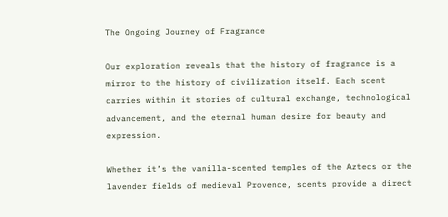The Ongoing Journey of Fragrance

Our exploration reveals that the history of fragrance is a mirror to the history of civilization itself. Each scent carries within it stories of cultural exchange, technological advancement, and the eternal human desire for beauty and expression.

Whether it’s the vanilla-scented temples of the Aztecs or the lavender fields of medieval Provence, scents provide a direct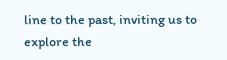line to the past, inviting us to explore the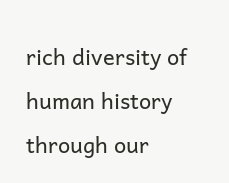rich diversity of human history through our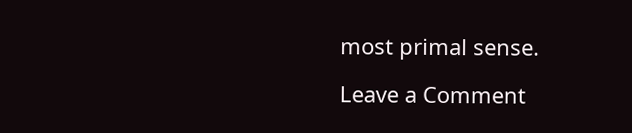most primal sense.

Leave a Comment